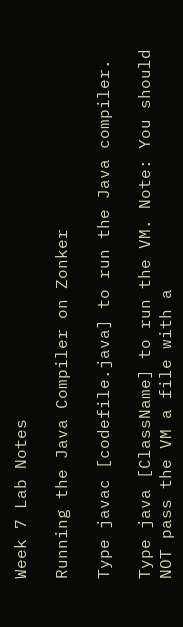Week 7 Lab Notes

Running the Java Compiler on Zonker

Type javac [codefile.java] to run the Java compiler.

Type java [ClassName] to run the VM. Note: You should NOT pass the VM a file with a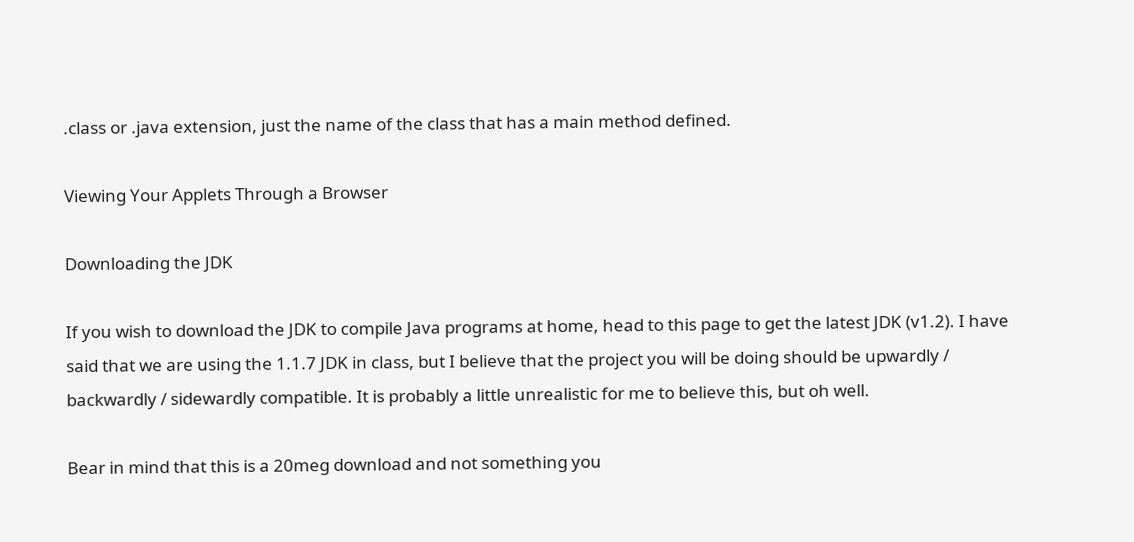.class or .java extension, just the name of the class that has a main method defined.

Viewing Your Applets Through a Browser

Downloading the JDK

If you wish to download the JDK to compile Java programs at home, head to this page to get the latest JDK (v1.2). I have said that we are using the 1.1.7 JDK in class, but I believe that the project you will be doing should be upwardly / backwardly / sidewardly compatible. It is probably a little unrealistic for me to believe this, but oh well.

Bear in mind that this is a 20meg download and not something you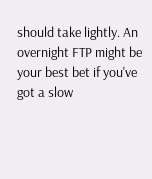should take lightly. An overnight FTP might be your best bet if you've got a slow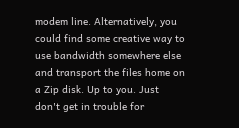modem line. Alternatively, you could find some creative way to use bandwidth somewhere else and transport the files home on a Zip disk. Up to you. Just don't get in trouble for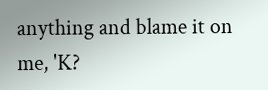anything and blame it on me, 'K?